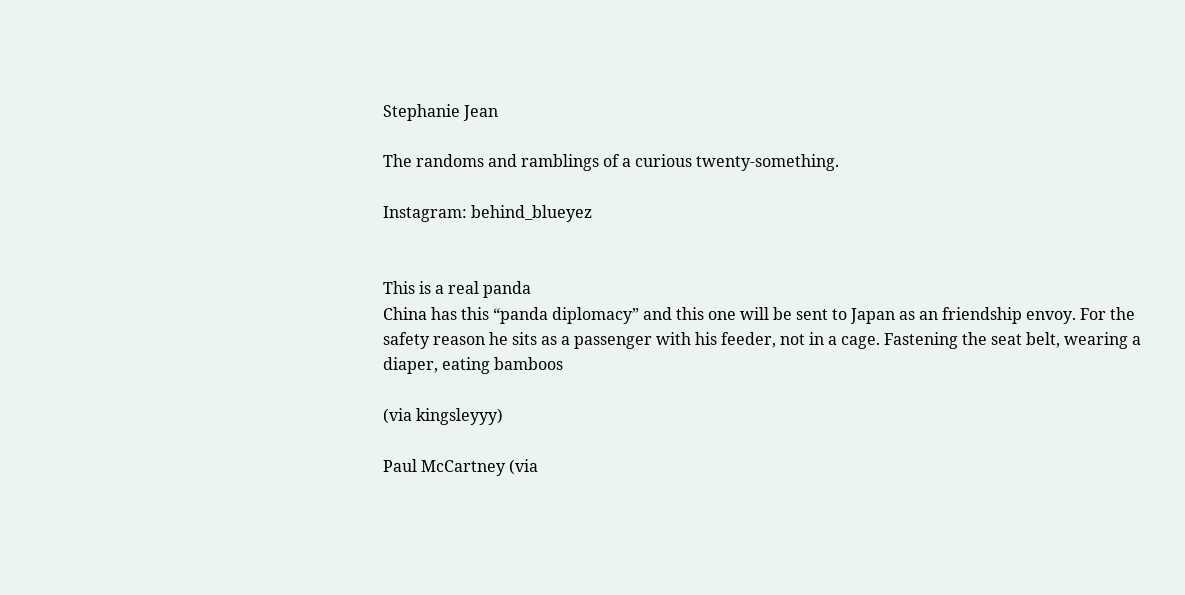Stephanie Jean

The randoms and ramblings of a curious twenty-something.

Instagram: behind_blueyez


This is a real panda
China has this “panda diplomacy” and this one will be sent to Japan as an friendship envoy. For the safety reason he sits as a passenger with his feeder, not in a cage. Fastening the seat belt, wearing a diaper, eating bamboos

(via kingsleyyy)

Paul McCartney (via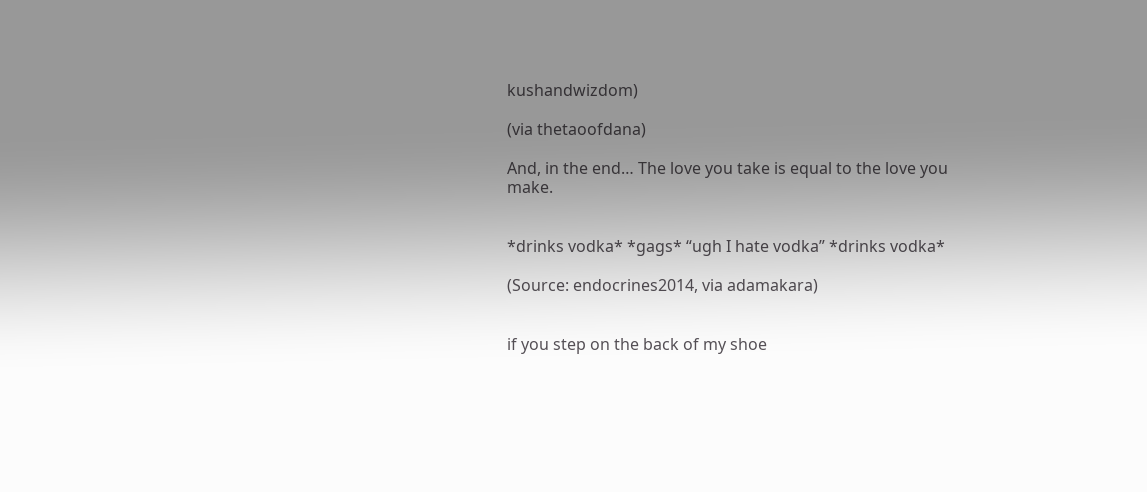kushandwizdom)

(via thetaoofdana)

And, in the end… The love you take is equal to the love you make.


*drinks vodka* *gags* “ugh I hate vodka” *drinks vodka*

(Source: endocrines2014, via adamakara)


if you step on the back of my shoe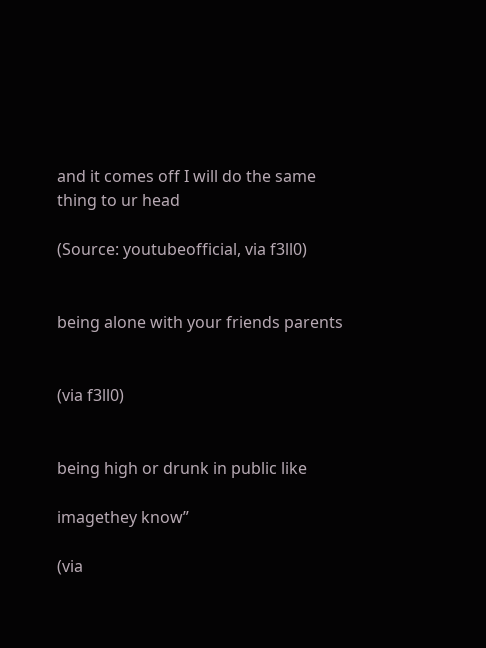and it comes off I will do the same thing to ur head

(Source: youtubeofficial, via f3ll0)


being alone with your friends parents


(via f3ll0)


being high or drunk in public like

imagethey know”

(via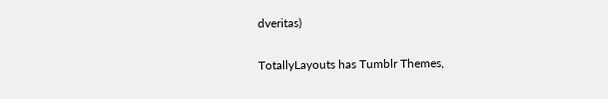dveritas)

TotallyLayouts has Tumblr Themes,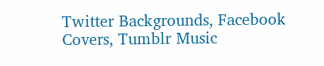Twitter Backgrounds, Facebook Covers, Tumblr Music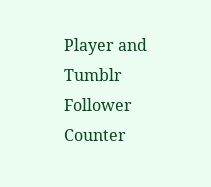Player and Tumblr Follower Counter